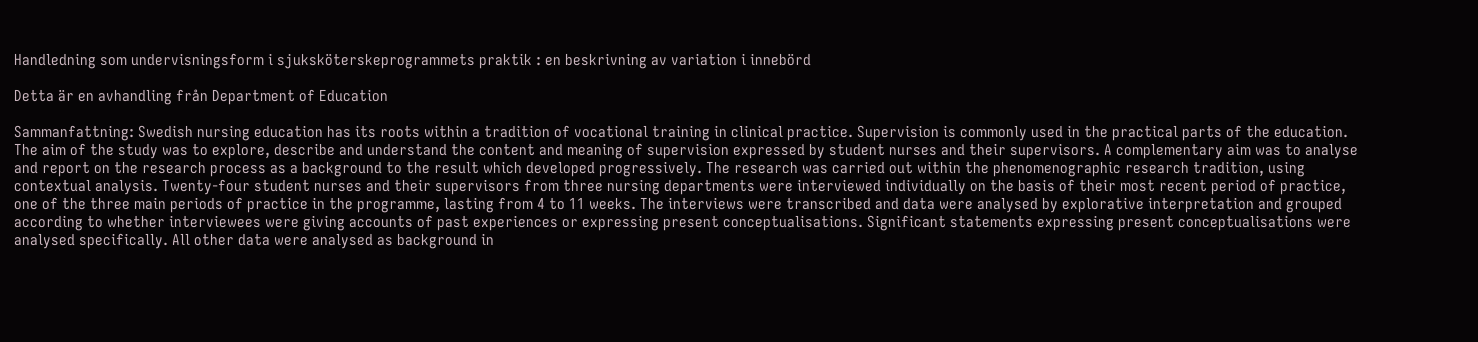Handledning som undervisningsform i sjuksköterskeprogrammets praktik : en beskrivning av variation i innebörd

Detta är en avhandling från Department of Education

Sammanfattning: Swedish nursing education has its roots within a tradition of vocational training in clinical practice. Supervision is commonly used in the practical parts of the education. The aim of the study was to explore, describe and understand the content and meaning of supervision expressed by student nurses and their supervisors. A complementary aim was to analyse and report on the research process as a background to the result which developed progressively. The research was carried out within the phenomenographic research tradition, using contextual analysis. Twenty-four student nurses and their supervisors from three nursing departments were interviewed individually on the basis of their most recent period of practice, one of the three main periods of practice in the programme, lasting from 4 to 11 weeks. The interviews were transcribed and data were analysed by explorative interpretation and grouped according to whether interviewees were giving accounts of past experiences or expressing present conceptualisations. Significant statements expressing present conceptualisations were analysed specifically. All other data were analysed as background in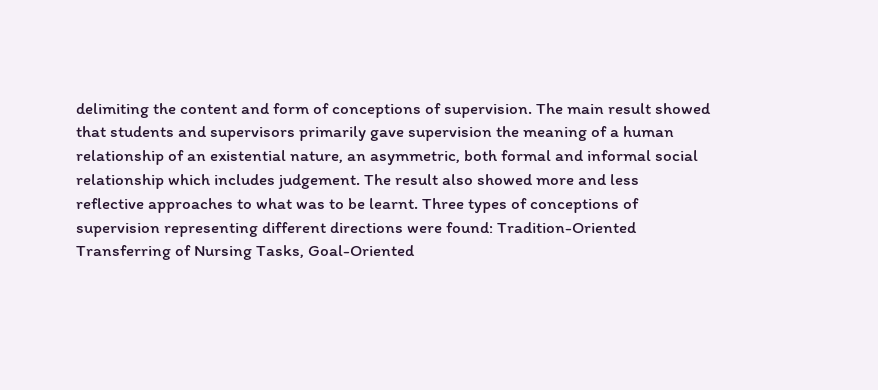delimiting the content and form of conceptions of supervision. The main result showed that students and supervisors primarily gave supervision the meaning of a human relationship of an existential nature, an asymmetric, both formal and informal social relationship which includes judgement. The result also showed more and less reflective approaches to what was to be learnt. Three types of conceptions of supervision representing different directions were found: Tradition-Oriented Transferring of Nursing Tasks, Goal-Oriented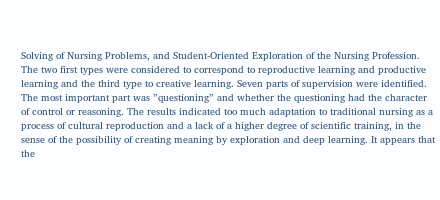Solving of Nursing Problems, and Student-Oriented Exploration of the Nursing Profession. The two first types were considered to correspond to reproductive learning and productive learning and the third type to creative learning. Seven parts of supervision were identified. The most important part was ”questioning” and whether the questioning had the character of control or reasoning. The results indicated too much adaptation to traditional nursing as a process of cultural reproduction and a lack of a higher degree of scientific training, in the sense of the possibility of creating meaning by exploration and deep learning. It appears that the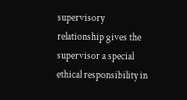supervisory relationship gives the supervisor a special ethical responsibility in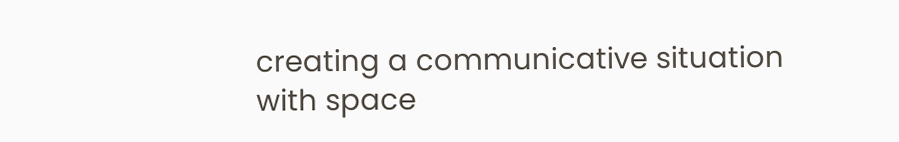creating a communicative situation with space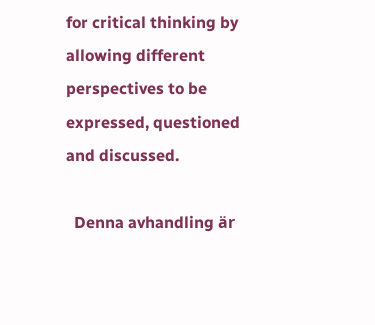for critical thinking by allowing different perspectives to be expressed, questioned and discussed.

  Denna avhandling är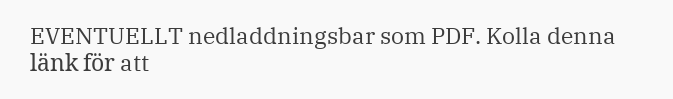EVENTUELLT nedladdningsbar som PDF. Kolla denna länk för att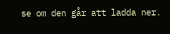se om den går att ladda ner.